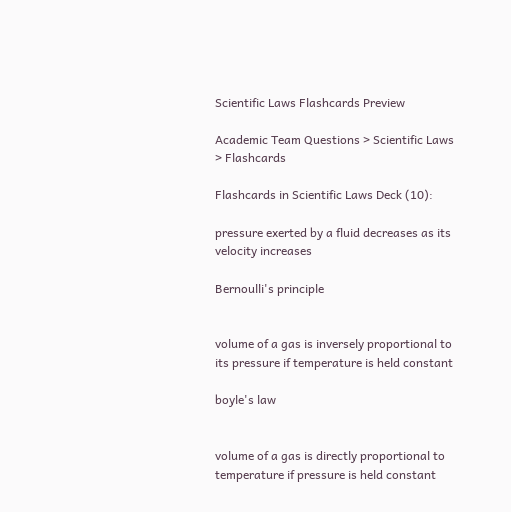Scientific Laws Flashcards Preview

Academic Team Questions > Scientific Laws > Flashcards

Flashcards in Scientific Laws Deck (10):

pressure exerted by a fluid decreases as its velocity increases

Bernoulli's principle


volume of a gas is inversely proportional to its pressure if temperature is held constant

boyle's law


volume of a gas is directly proportional to temperature if pressure is held constant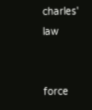charles' law


force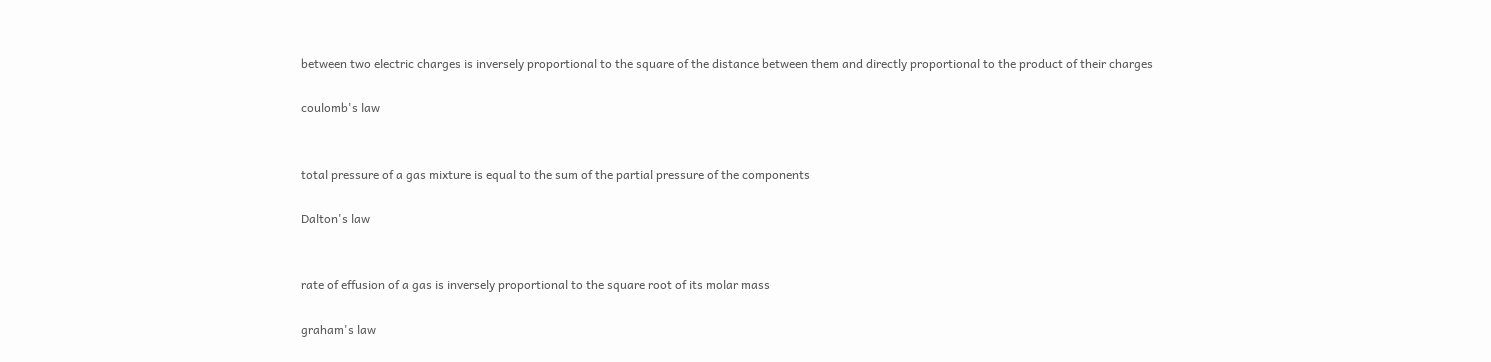between two electric charges is inversely proportional to the square of the distance between them and directly proportional to the product of their charges

coulomb's law


total pressure of a gas mixture is equal to the sum of the partial pressure of the components

Dalton's law


rate of effusion of a gas is inversely proportional to the square root of its molar mass

graham's law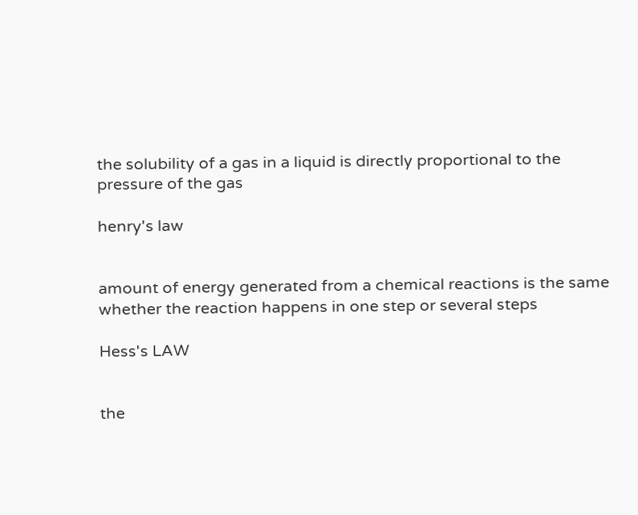the solubility of a gas in a liquid is directly proportional to the pressure of the gas

henry's law


amount of energy generated from a chemical reactions is the same whether the reaction happens in one step or several steps

Hess's LAW


the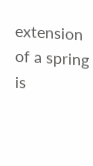extension of a spring is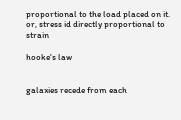proportional to the load placed on it. or, stress id directly proportional to strain

hooke's law


galaxies recede from each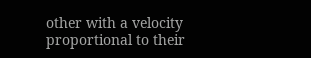other with a velocity proportional to their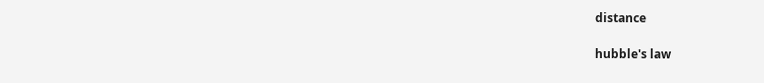distance

hubble's law